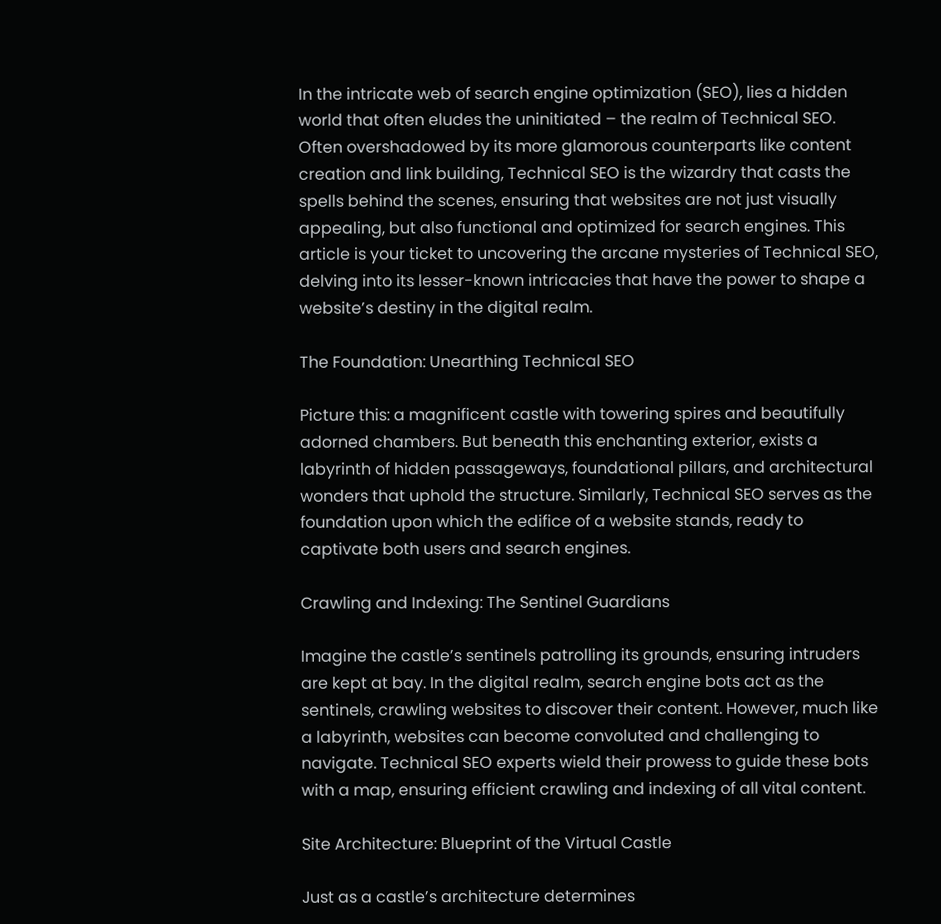In the intricate web of search engine optimization (SEO), lies a hidden world that often eludes the uninitiated – the realm of Technical SEO. Often overshadowed by its more glamorous counterparts like content creation and link building, Technical SEO is the wizardry that casts the spells behind the scenes, ensuring that websites are not just visually appealing, but also functional and optimized for search engines. This article is your ticket to uncovering the arcane mysteries of Technical SEO, delving into its lesser-known intricacies that have the power to shape a website’s destiny in the digital realm.

The Foundation: Unearthing Technical SEO

Picture this: a magnificent castle with towering spires and beautifully adorned chambers. But beneath this enchanting exterior, exists a labyrinth of hidden passageways, foundational pillars, and architectural wonders that uphold the structure. Similarly, Technical SEO serves as the foundation upon which the edifice of a website stands, ready to captivate both users and search engines.

Crawling and Indexing: The Sentinel Guardians

Imagine the castle’s sentinels patrolling its grounds, ensuring intruders are kept at bay. In the digital realm, search engine bots act as the sentinels, crawling websites to discover their content. However, much like a labyrinth, websites can become convoluted and challenging to navigate. Technical SEO experts wield their prowess to guide these bots with a map, ensuring efficient crawling and indexing of all vital content.

Site Architecture: Blueprint of the Virtual Castle

Just as a castle’s architecture determines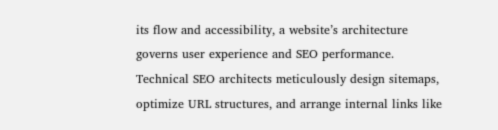its flow and accessibility, a website’s architecture governs user experience and SEO performance. Technical SEO architects meticulously design sitemaps, optimize URL structures, and arrange internal links like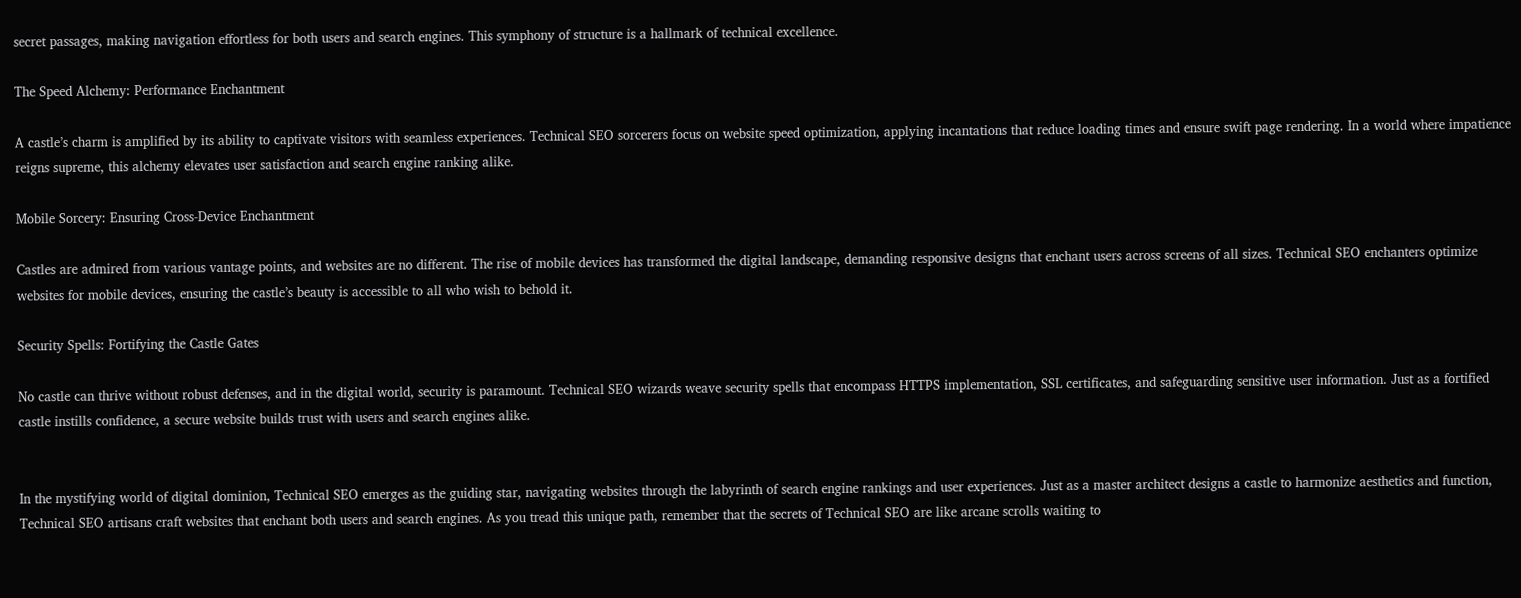secret passages, making navigation effortless for both users and search engines. This symphony of structure is a hallmark of technical excellence.

The Speed Alchemy: Performance Enchantment

A castle’s charm is amplified by its ability to captivate visitors with seamless experiences. Technical SEO sorcerers focus on website speed optimization, applying incantations that reduce loading times and ensure swift page rendering. In a world where impatience reigns supreme, this alchemy elevates user satisfaction and search engine ranking alike.

Mobile Sorcery: Ensuring Cross-Device Enchantment

Castles are admired from various vantage points, and websites are no different. The rise of mobile devices has transformed the digital landscape, demanding responsive designs that enchant users across screens of all sizes. Technical SEO enchanters optimize websites for mobile devices, ensuring the castle’s beauty is accessible to all who wish to behold it.

Security Spells: Fortifying the Castle Gates

No castle can thrive without robust defenses, and in the digital world, security is paramount. Technical SEO wizards weave security spells that encompass HTTPS implementation, SSL certificates, and safeguarding sensitive user information. Just as a fortified castle instills confidence, a secure website builds trust with users and search engines alike.


In the mystifying world of digital dominion, Technical SEO emerges as the guiding star, navigating websites through the labyrinth of search engine rankings and user experiences. Just as a master architect designs a castle to harmonize aesthetics and function, Technical SEO artisans craft websites that enchant both users and search engines. As you tread this unique path, remember that the secrets of Technical SEO are like arcane scrolls waiting to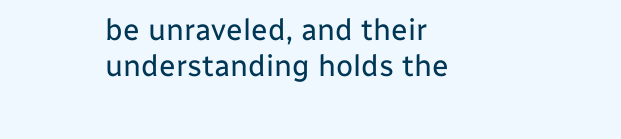be unraveled, and their understanding holds the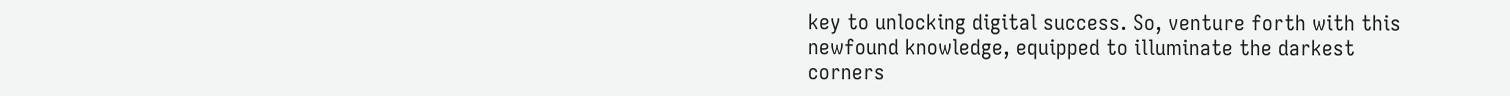key to unlocking digital success. So, venture forth with this newfound knowledge, equipped to illuminate the darkest corners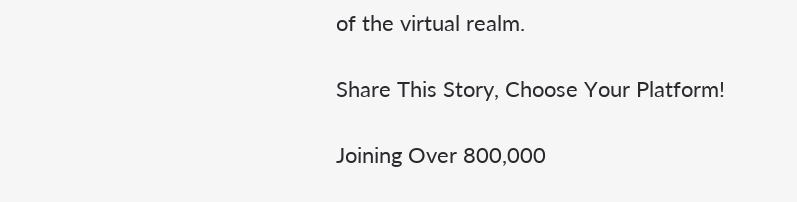of the virtual realm.

Share This Story, Choose Your Platform!

Joining Over 800,000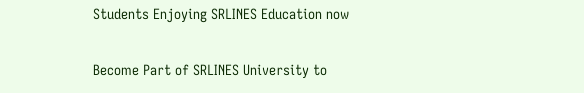Students Enjoying SRLINES Education now

Become Part of SRLINES University to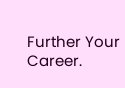Further Your Career.